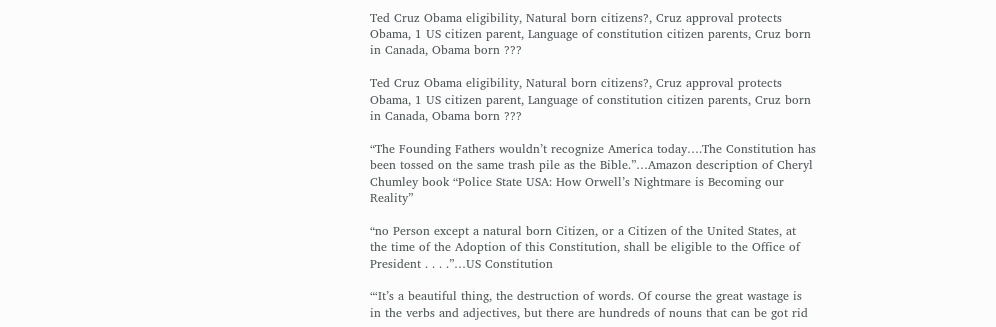Ted Cruz Obama eligibility, Natural born citizens?, Cruz approval protects Obama, 1 US citizen parent, Language of constitution citizen parents, Cruz born in Canada, Obama born ???

Ted Cruz Obama eligibility, Natural born citizens?, Cruz approval protects Obama, 1 US citizen parent, Language of constitution citizen parents, Cruz born in Canada, Obama born ???

“The Founding Fathers wouldn’t recognize America today….The Constitution has been tossed on the same trash pile as the Bible.”…Amazon description of Cheryl Chumley book “Police State USA: How Orwell’s Nightmare is Becoming our Reality”

“no Person except a natural born Citizen, or a Citizen of the United States, at the time of the Adoption of this Constitution, shall be eligible to the Office of President . . . .”…US Constitution

“‘It’s a beautiful thing, the destruction of words. Of course the great wastage is in the verbs and adjectives, but there are hundreds of nouns that can be got rid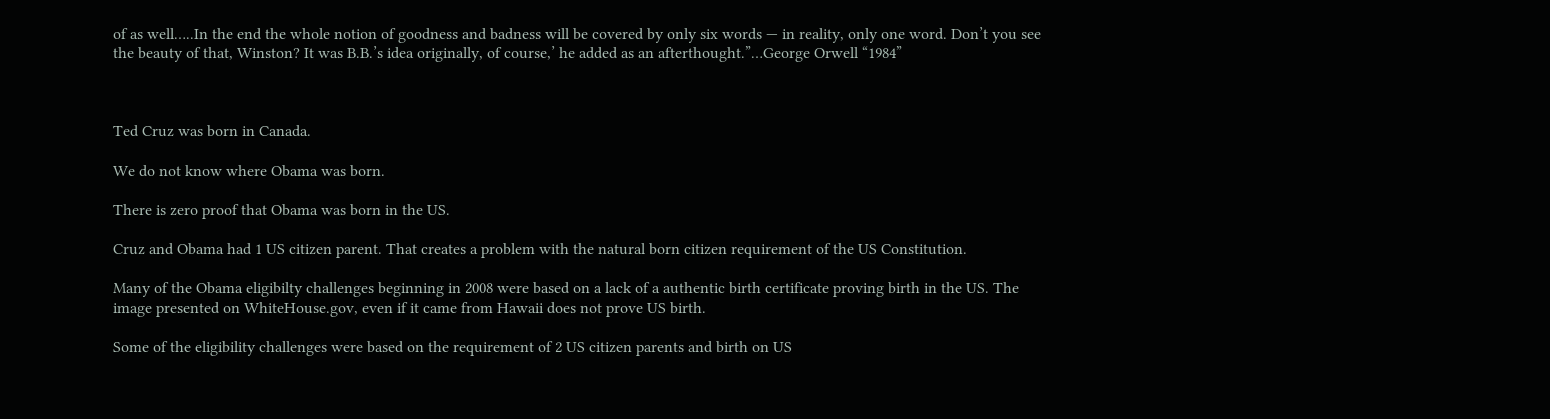of as well…..In the end the whole notion of goodness and badness will be covered by only six words — in reality, only one word. Don’t you see the beauty of that, Winston? It was B.B.’s idea originally, of course,’ he added as an afterthought.”…George Orwell “1984”



Ted Cruz was born in Canada.

We do not know where Obama was born.

There is zero proof that Obama was born in the US.

Cruz and Obama had 1 US citizen parent. That creates a problem with the natural born citizen requirement of the US Constitution.

Many of the Obama eligibilty challenges beginning in 2008 were based on a lack of a authentic birth certificate proving birth in the US. The image presented on WhiteHouse.gov, even if it came from Hawaii does not prove US birth.

Some of the eligibility challenges were based on the requirement of 2 US citizen parents and birth on US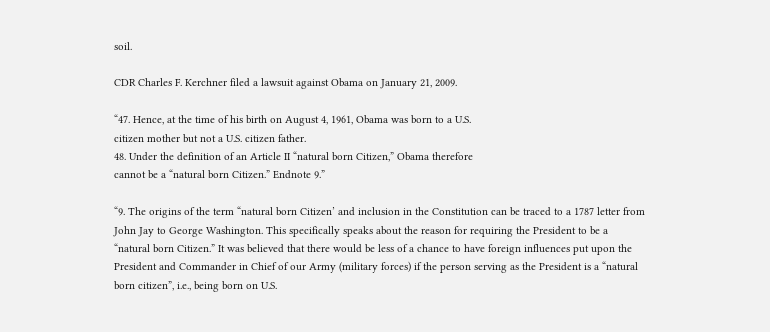soil.

CDR Charles F. Kerchner filed a lawsuit against Obama on January 21, 2009.

“47. Hence, at the time of his birth on August 4, 1961, Obama was born to a U.S.
citizen mother but not a U.S. citizen father.
48. Under the definition of an Article II “natural born Citizen,” Obama therefore
cannot be a “natural born Citizen.” Endnote 9.”

“9. The origins of the term “natural born Citizen’ and inclusion in the Constitution can be traced to a 1787 letter from John Jay to George Washington. This specifically speaks about the reason for requiring the President to be a “natural born Citizen.” It was believed that there would be less of a chance to have foreign influences put upon the President and Commander in Chief of our Army (military forces) if the person serving as the President is a “natural born citizen”, i.e., being born on U.S.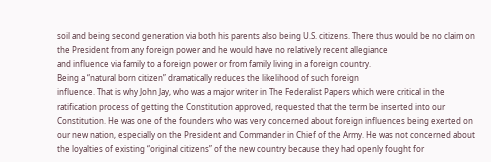soil and being second generation via both his parents also being U.S. citizens. There thus would be no claim on the President from any foreign power and he would have no relatively recent allegiance
and influence via family to a foreign power or from family living in a foreign country.
Being a “natural born citizen” dramatically reduces the likelihood of such foreign
influence. That is why John Jay, who was a major writer in The Federalist Papers which were critical in the ratification process of getting the Constitution approved, requested that the term be inserted into our Constitution. He was one of the founders who was very concerned about foreign influences being exerted on our new nation, especially on the President and Commander in Chief of the Army. He was not concerned about the loyalties of existing “original citizens” of the new country because they had openly fought for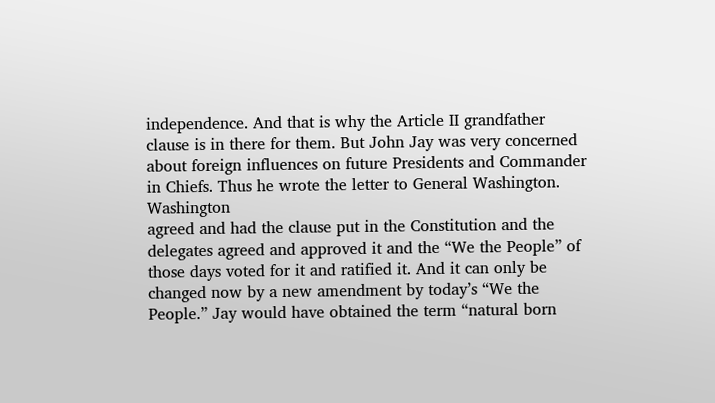independence. And that is why the Article II grandfather clause is in there for them. But John Jay was very concerned about foreign influences on future Presidents and Commander in Chiefs. Thus he wrote the letter to General Washington. Washington
agreed and had the clause put in the Constitution and the delegates agreed and approved it and the “We the People” of those days voted for it and ratified it. And it can only be changed now by a new amendment by today’s “We the People.” Jay would have obtained the term “natural born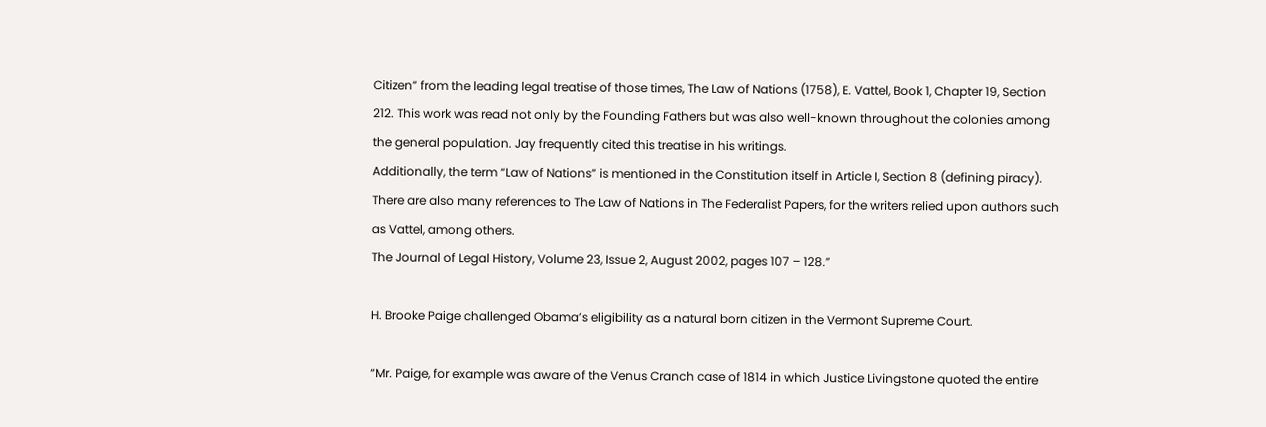Citizen” from the leading legal treatise of those times, The Law of Nations (1758), E. Vattel, Book 1, Chapter 19, Section 212. This work was read not only by the Founding Fathers but was also well-known throughout the colonies among the general population. Jay frequently cited this treatise in his writings.
Additionally, the term “Law of Nations” is mentioned in the Constitution itself in Article I, Section 8 (defining piracy). There are also many references to The Law of Nations in The Federalist Papers, for the writers relied upon authors such as Vattel, among others.
The Journal of Legal History, Volume 23, Issue 2, August 2002, pages 107 – 128.”

H. Brooke Paige challenged Obama’s eligibility as a natural born citizen in the Vermont Supreme Court.

“Mr. Paige, for example was aware of the Venus Cranch case of 1814 in which Justice Livingstone quoted the entire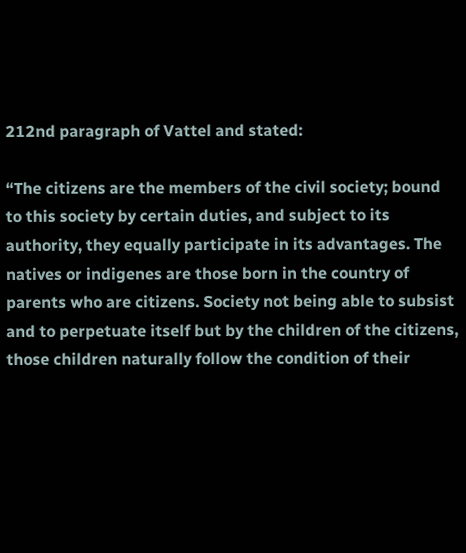212nd paragraph of Vattel and stated:

“The citizens are the members of the civil society; bound to this society by certain duties, and subject to its authority, they equally participate in its advantages. The natives or indigenes are those born in the country of parents who are citizens. Society not being able to subsist and to perpetuate itself but by the children of the citizens, those children naturally follow the condition of their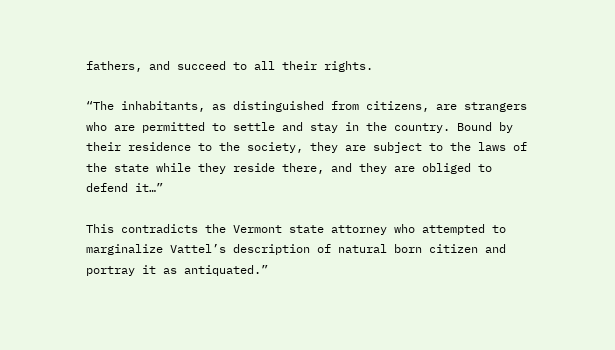fathers, and succeed to all their rights.

“The inhabitants, as distinguished from citizens, are strangers who are permitted to settle and stay in the country. Bound by their residence to the society, they are subject to the laws of the state while they reside there, and they are obliged to defend it…”

This contradicts the Vermont state attorney who attempted to marginalize Vattel’s description of natural born citizen and portray it as antiquated.”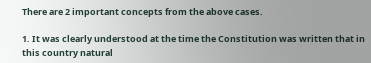There are 2 important concepts from the above cases.

1. It was clearly understood at the time the Constitution was written that in this country natural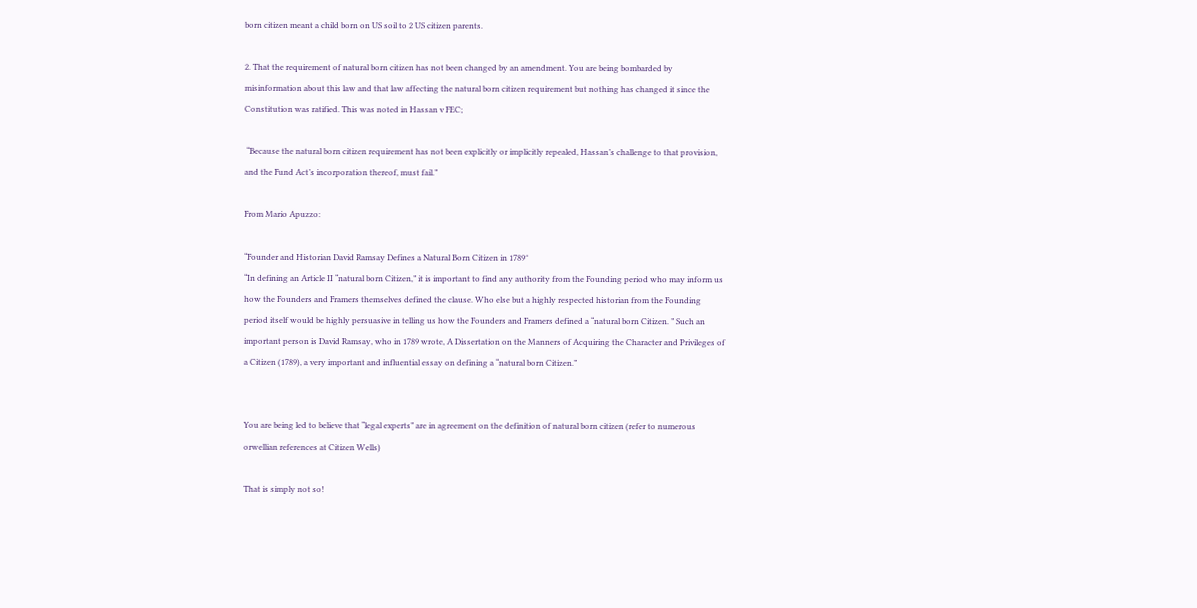born citizen meant a child born on US soil to 2 US citizen parents.

2. That the requirement of natural born citizen has not been changed by an amendment. You are being bombarded by misinformation about this law and that law affecting the natural born citizen requirement but nothing has changed it since the Constitution was ratified. This was noted in Hassan v FEC;

 “Because the natural born citizen requirement has not been explicitly or implicitly repealed, Hassan’s challenge to that provision, and the Fund Act’s incorporation thereof, must fail.”

From Mario Apuzzo:

“Founder and Historian David Ramsay Defines a Natural Born Citizen in 1789″
“In defining an Article II “natural born Citizen,” it is important to find any authority from the Founding period who may inform us how the Founders and Framers themselves defined the clause. Who else but a highly respected historian from the Founding period itself would be highly persuasive in telling us how the Founders and Framers defined a “natural born Citizen. ” Such an important person is David Ramsay, who in 1789 wrote, A Dissertation on the Manners of Acquiring the Character and Privileges of a Citizen (1789), a very important and influential essay on defining a “natural born Citizen.”


You are being led to believe that “legal experts” are in agreement on the definition of natural born citizen (refer to numerous orwellian references at Citizen Wells)

That is simply not so!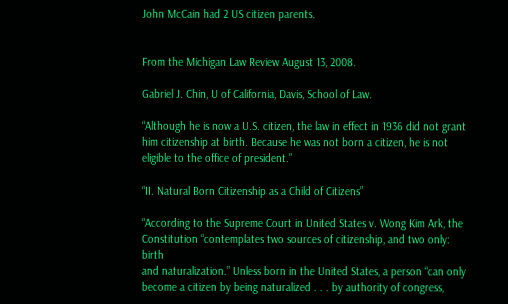John McCain had 2 US citizen parents.


From the Michigan Law Review August 13, 2008.

Gabriel J. Chin, U of California, Davis, School of Law.

“Although he is now a U.S. citizen, the law in effect in 1936 did not grant him citizenship at birth. Because he was not born a citizen, he is not eligible to the office of president.”

“II. Natural Born Citizenship as a Child of Citizens”

“According to the Supreme Court in United States v. Wong Kim Ark, the
Constitution “contemplates two sources of citizenship, and two only: birth
and naturalization.” Unless born in the United States, a person “can only
become a citizen by being naturalized . . . by authority of congress,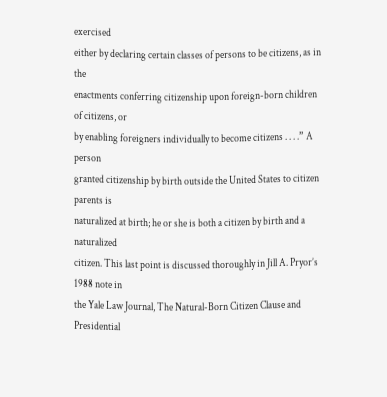exercised
either by declaring certain classes of persons to be citizens, as in the
enactments conferring citizenship upon foreign-born children of citizens, or
by enabling foreigners individually to become citizens . . . .” A person
granted citizenship by birth outside the United States to citizen parents is
naturalized at birth; he or she is both a citizen by birth and a naturalized
citizen. This last point is discussed thoroughly in Jill A. Pryor’s 1988 note in
the Yale Law Journal, The Natural-Born Citizen Clause and Presidential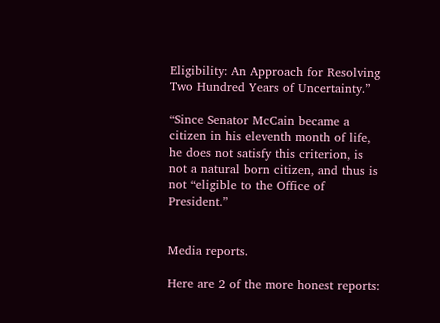Eligibility: An Approach for Resolving Two Hundred Years of Uncertainty.”

“Since Senator McCain became a citizen in his eleventh month of life, he does not satisfy this criterion, is not a natural born citizen, and thus is not “eligible to the Office of President.”


Media reports.

Here are 2 of the more honest reports: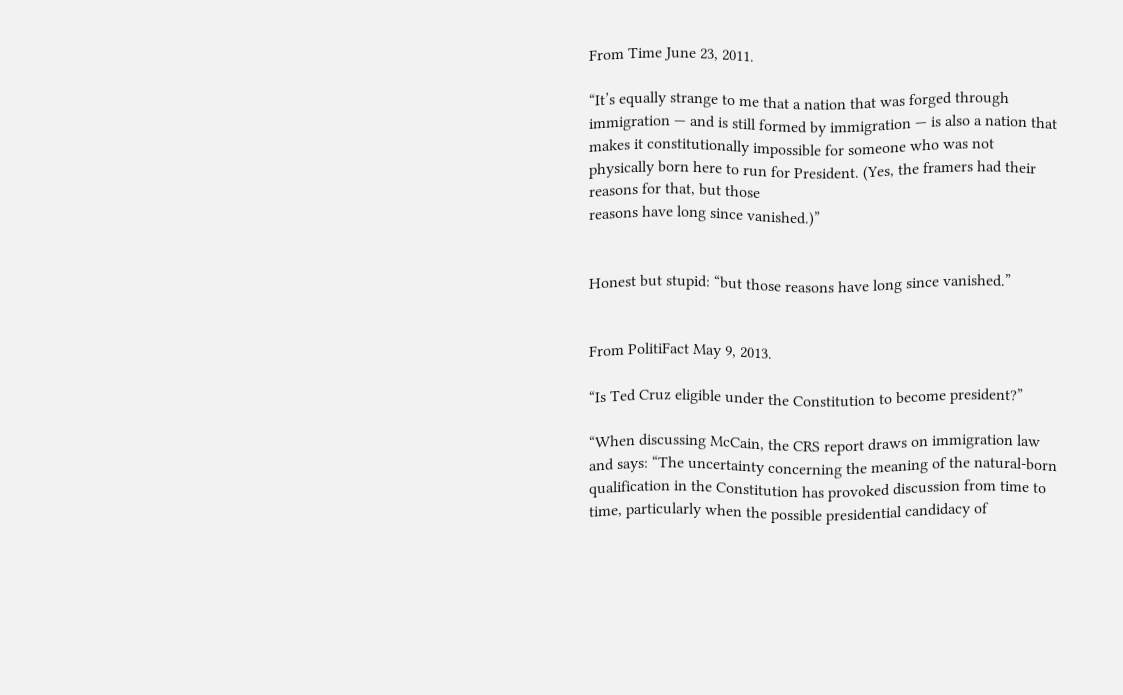From Time June 23, 2011.

“It’s equally strange to me that a nation that was forged through immigration — and is still formed by immigration — is also a nation that makes it constitutionally impossible for someone who was not physically born here to run for President. (Yes, the framers had their reasons for that, but those
reasons have long since vanished.)”


Honest but stupid: “but those reasons have long since vanished.”


From PolitiFact May 9, 2013.

“Is Ted Cruz eligible under the Constitution to become president?”

“When discussing McCain, the CRS report draws on immigration law and says: “The uncertainty concerning the meaning of the natural-born qualification in the Constitution has provoked discussion from time to time, particularly when the possible presidential candidacy of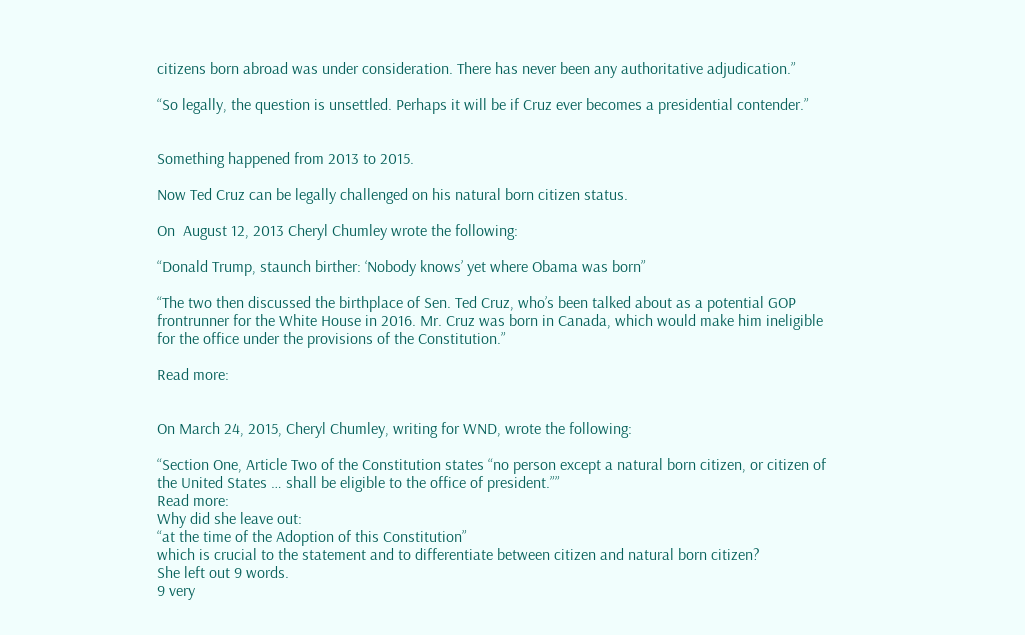citizens born abroad was under consideration. There has never been any authoritative adjudication.”

“So legally, the question is unsettled. Perhaps it will be if Cruz ever becomes a presidential contender.”


Something happened from 2013 to 2015.

Now Ted Cruz can be legally challenged on his natural born citizen status.

On  August 12, 2013 Cheryl Chumley wrote the following:

“Donald Trump, staunch birther: ‘Nobody knows’ yet where Obama was born”

“The two then discussed the birthplace of Sen. Ted Cruz, who’s been talked about as a potential GOP frontrunner for the White House in 2016. Mr. Cruz was born in Canada, which would make him ineligible for the office under the provisions of the Constitution.”

Read more:


On March 24, 2015, Cheryl Chumley, writing for WND, wrote the following:

“Section One, Article Two of the Constitution states “no person except a natural born citizen, or citizen of the United States … shall be eligible to the office of president.””
Read more:
Why did she leave out:
“at the time of the Adoption of this Constitution”
which is crucial to the statement and to differentiate between citizen and natural born citizen?
She left out 9 words.
9 very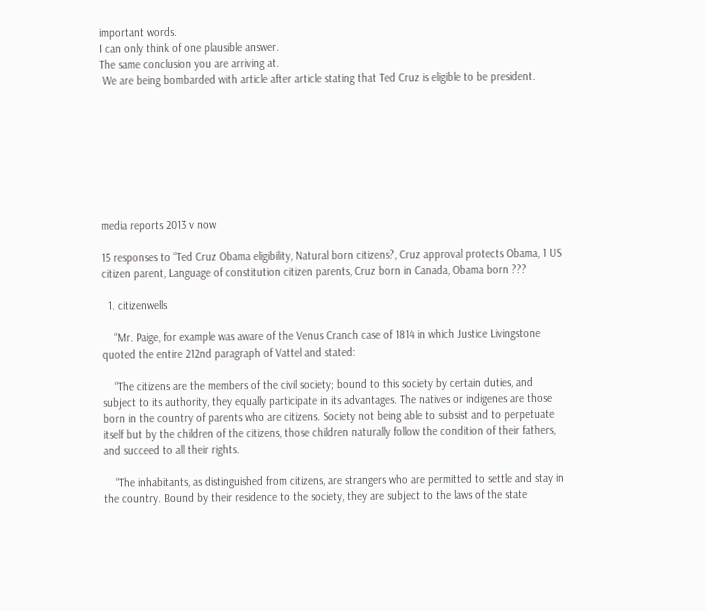important words.
I can only think of one plausible answer.
The same conclusion you are arriving at.
 We are being bombarded with article after article stating that Ted Cruz is eligible to be president.








media reports 2013 v now

15 responses to “Ted Cruz Obama eligibility, Natural born citizens?, Cruz approval protects Obama, 1 US citizen parent, Language of constitution citizen parents, Cruz born in Canada, Obama born ???

  1. citizenwells

    “Mr. Paige, for example was aware of the Venus Cranch case of 1814 in which Justice Livingstone quoted the entire 212nd paragraph of Vattel and stated:

    “The citizens are the members of the civil society; bound to this society by certain duties, and subject to its authority, they equally participate in its advantages. The natives or indigenes are those born in the country of parents who are citizens. Society not being able to subsist and to perpetuate itself but by the children of the citizens, those children naturally follow the condition of their fathers, and succeed to all their rights.

    “The inhabitants, as distinguished from citizens, are strangers who are permitted to settle and stay in the country. Bound by their residence to the society, they are subject to the laws of the state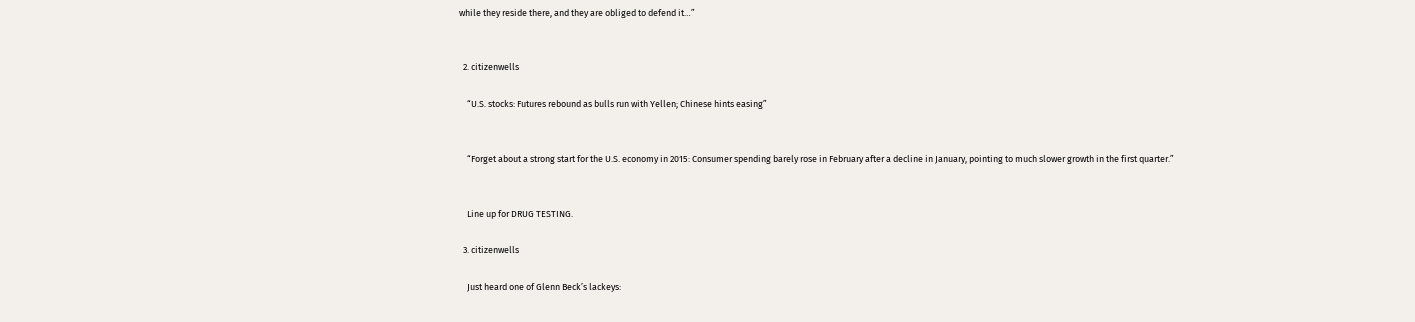while they reside there, and they are obliged to defend it…”


  2. citizenwells

    “U.S. stocks: Futures rebound as bulls run with Yellen; Chinese hints easing”


    “Forget about a strong start for the U.S. economy in 2015: Consumer spending barely rose in February after a decline in January, pointing to much slower growth in the first quarter.”


    Line up for DRUG TESTING.

  3. citizenwells

    Just heard one of Glenn Beck’s lackeys: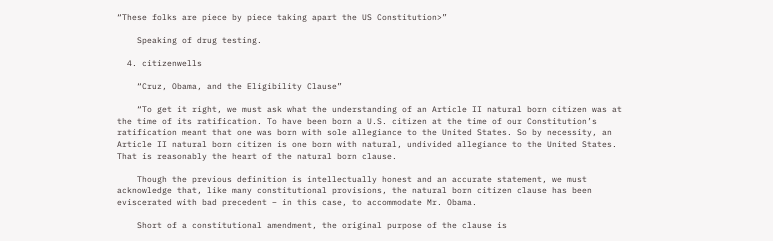“These folks are piece by piece taking apart the US Constitution>”

    Speaking of drug testing.

  4. citizenwells

    “Cruz, Obama, and the Eligibility Clause”

    “To get it right, we must ask what the understanding of an Article II natural born citizen was at the time of its ratification. To have been born a U.S. citizen at the time of our Constitution’s ratification meant that one was born with sole allegiance to the United States. So by necessity, an Article II natural born citizen is one born with natural, undivided allegiance to the United States. That is reasonably the heart of the natural born clause.

    Though the previous definition is intellectually honest and an accurate statement, we must acknowledge that, like many constitutional provisions, the natural born citizen clause has been eviscerated with bad precedent – in this case, to accommodate Mr. Obama.

    Short of a constitutional amendment, the original purpose of the clause is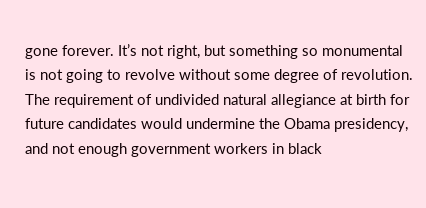gone forever. It’s not right, but something so monumental is not going to revolve without some degree of revolution. The requirement of undivided natural allegiance at birth for future candidates would undermine the Obama presidency, and not enough government workers in black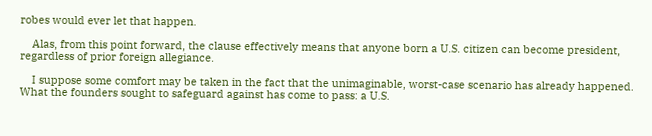robes would ever let that happen.

    Alas, from this point forward, the clause effectively means that anyone born a U.S. citizen can become president, regardless of prior foreign allegiance.

    I suppose some comfort may be taken in the fact that the unimaginable, worst-case scenario has already happened. What the founders sought to safeguard against has come to pass: a U.S.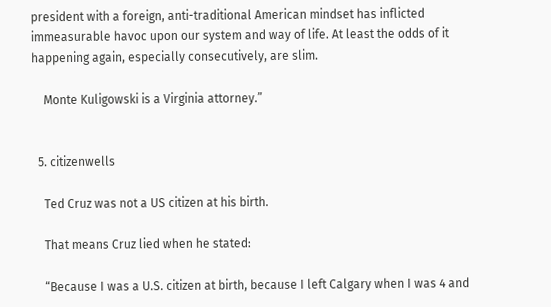president with a foreign, anti-traditional American mindset has inflicted immeasurable havoc upon our system and way of life. At least the odds of it happening again, especially consecutively, are slim.

    Monte Kuligowski is a Virginia attorney.”


  5. citizenwells

    Ted Cruz was not a US citizen at his birth.

    That means Cruz lied when he stated:

    “Because I was a U.S. citizen at birth, because I left Calgary when I was 4 and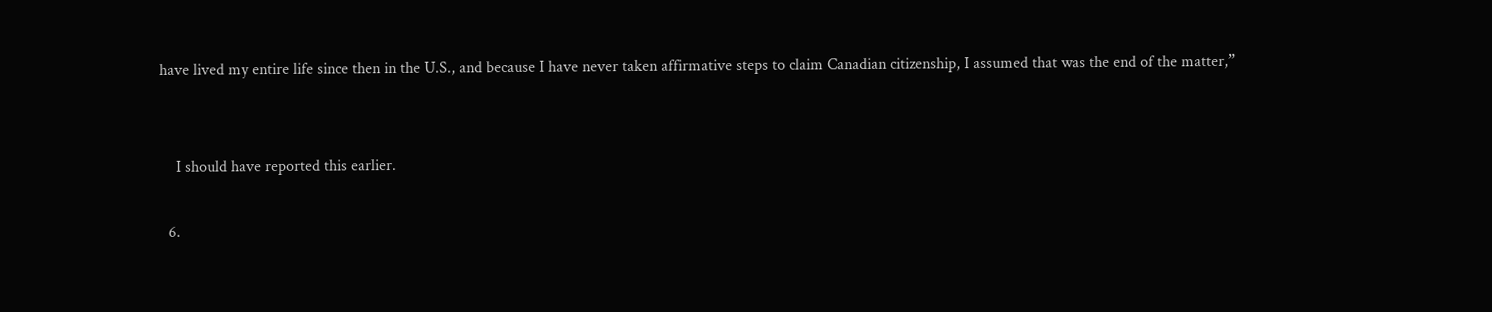have lived my entire life since then in the U.S., and because I have never taken affirmative steps to claim Canadian citizenship, I assumed that was the end of the matter,”


    I should have reported this earlier.

  6.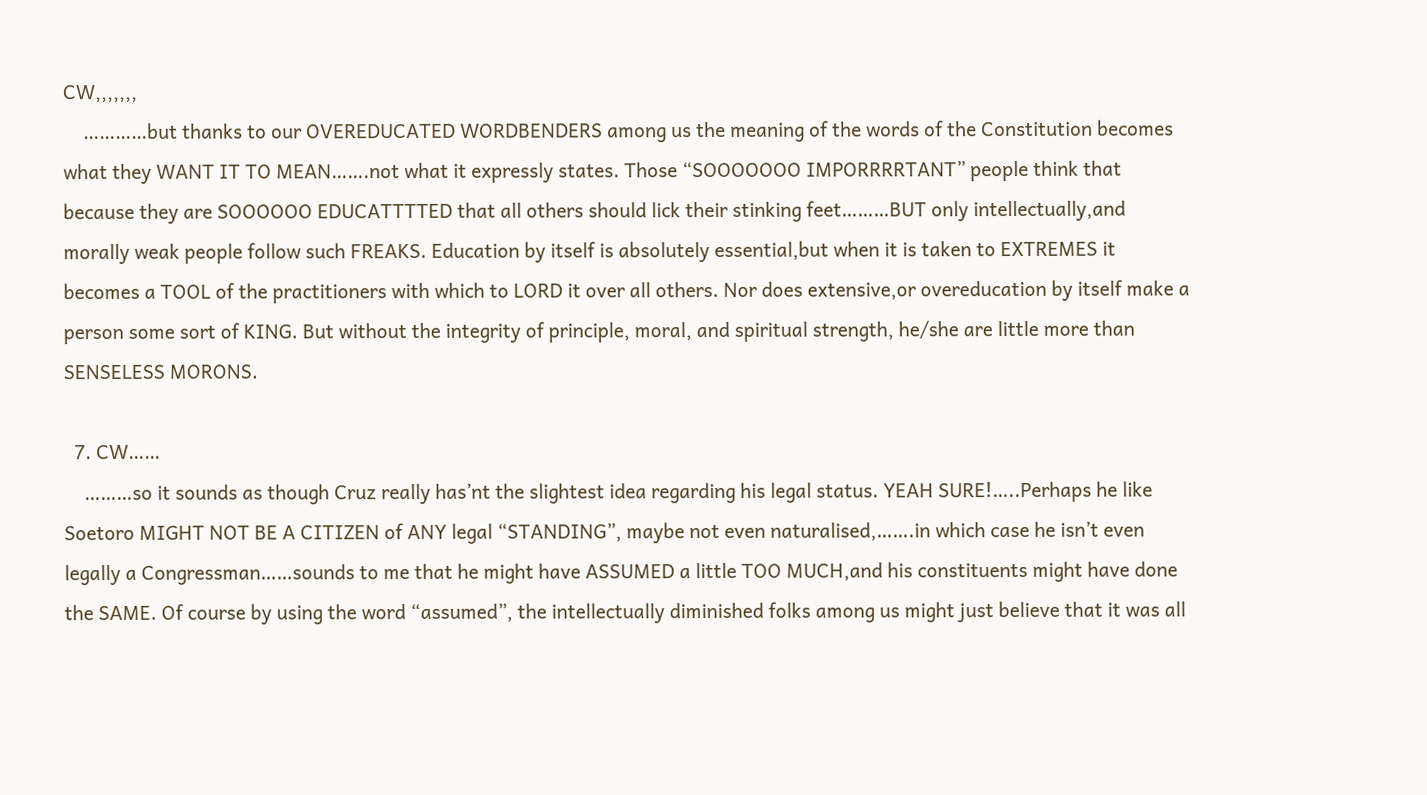CW,,,,,,,
    …………but thanks to our OVEREDUCATED WORDBENDERS among us the meaning of the words of the Constitution becomes what they WANT IT TO MEAN…….not what it expressly states. Those “SOOOOOOO IMPORRRRTANT” people think that because they are SOOOOOO EDUCATTTTED that all others should lick their stinking feet………BUT only intellectually,and morally weak people follow such FREAKS. Education by itself is absolutely essential,but when it is taken to EXTREMES it becomes a TOOL of the practitioners with which to LORD it over all others. Nor does extensive,or overeducation by itself make a person some sort of KING. But without the integrity of principle, moral, and spiritual strength, he/she are little more than SENSELESS MORONS.

  7. CW……
    ………so it sounds as though Cruz really has’nt the slightest idea regarding his legal status. YEAH SURE!…..Perhaps he like Soetoro MIGHT NOT BE A CITIZEN of ANY legal “STANDING”, maybe not even naturalised,…….in which case he isn’t even legally a Congressman……sounds to me that he might have ASSUMED a little TOO MUCH,and his constituents might have done the SAME. Of course by using the word “assumed”, the intellectually diminished folks among us might just believe that it was all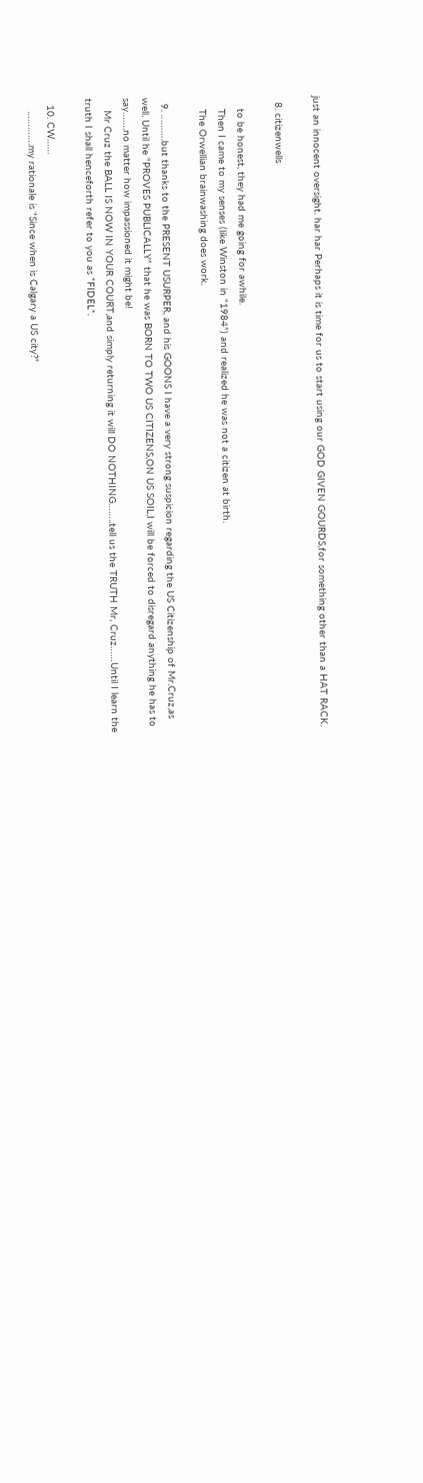just an innocent oversight. har har Perhaps it is time for us to start using our GOD GIVEN GOURDS,for something other than a HAT RACK.

  8. citizenwells

    to be honest, they had me going for awhile.
    Then I came to my senses (like Winston in “1984”) and realized he was not a citizen at birth.
    The Orwellian brainwashing does work.

  9. ……….but thanks to the PRESENT USURPER, and his GOONS I have a very strong suspicion regarding the US Citizenship of Mr.Cruz,as well. Until he “PROVES PUBLICALLY” that he was BORN TO TWO US CITIZENS,ON US SOIL,I will be forced to disregard anything he has to say…….no matter how impassioned it might be!
    Mr Cruz the BALL IS NOW IN YOUR COURT,and simply returning it will DO NOTHING……..tell us the TRUTH Mr, Cruz……Until I learn the truth I shall henceforth refer to you as “FIDEL”.

  10. CW……
    ………….my rationale is “Since when is Calgary a US city?”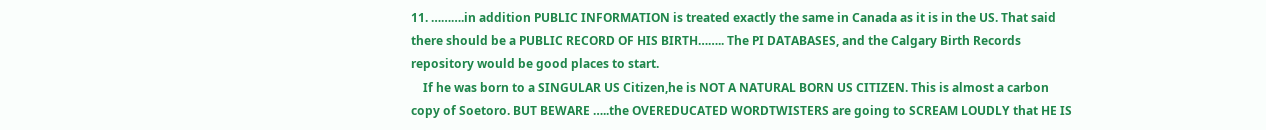11. ……….in addition PUBLIC INFORMATION is treated exactly the same in Canada as it is in the US. That said there should be a PUBLIC RECORD OF HIS BIRTH…….. The PI DATABASES, and the Calgary Birth Records repository would be good places to start.
    If he was born to a SINGULAR US Citizen,he is NOT A NATURAL BORN US CITIZEN. This is almost a carbon copy of Soetoro. BUT BEWARE …..the OVEREDUCATED WORDTWISTERS are going to SCREAM LOUDLY that HE IS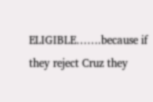ELIGIBLE…….because if they reject Cruz they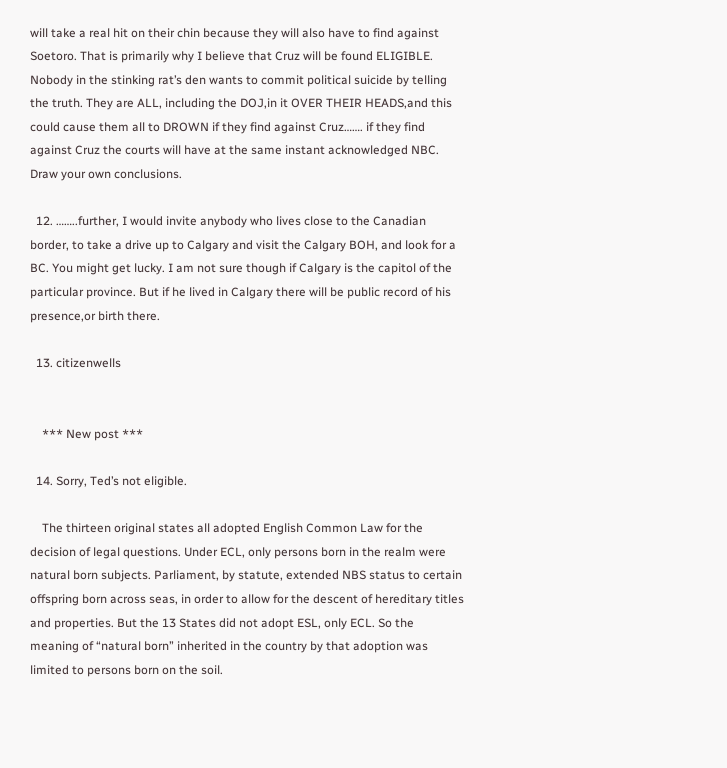will take a real hit on their chin because they will also have to find against Soetoro. That is primarily why I believe that Cruz will be found ELIGIBLE. Nobody in the stinking rat’s den wants to commit political suicide by telling the truth. They are ALL, including the DOJ,in it OVER THEIR HEADS,and this could cause them all to DROWN if they find against Cruz……. if they find against Cruz the courts will have at the same instant acknowledged NBC. Draw your own conclusions.

  12. ……..further, I would invite anybody who lives close to the Canadian border, to take a drive up to Calgary and visit the Calgary BOH, and look for a BC. You might get lucky. I am not sure though if Calgary is the capitol of the particular province. But if he lived in Calgary there will be public record of his presence,or birth there.

  13. citizenwells


    *** New post ***

  14. Sorry, Ted’s not eligible.

    The thirteen original states all adopted English Common Law for the decision of legal questions. Under ECL, only persons born in the realm were natural born subjects. Parliament, by statute, extended NBS status to certain offspring born across seas, in order to allow for the descent of hereditary titles and properties. But the 13 States did not adopt ESL, only ECL. So the meaning of “natural born” inherited in the country by that adoption was limited to persons born on the soil.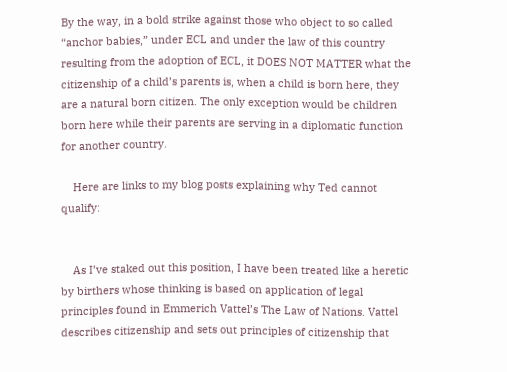By the way, in a bold strike against those who object to so called “anchor babies,” under ECL and under the law of this country resulting from the adoption of ECL, it DOES NOT MATTER what the citizenship of a child’s parents is, when a child is born here, they are a natural born citizen. The only exception would be children born here while their parents are serving in a diplomatic function for another country.

    Here are links to my blog posts explaining why Ted cannot qualify:


    As I’ve staked out this position, I have been treated like a heretic by birthers whose thinking is based on application of legal principles found in Emmerich Vattel’s The Law of Nations. Vattel describes citizenship and sets out principles of citizenship that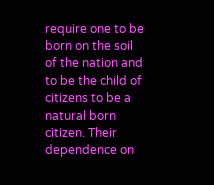require one to be born on the soil of the nation and to be the child of citizens to be a natural born citizen. Their dependence on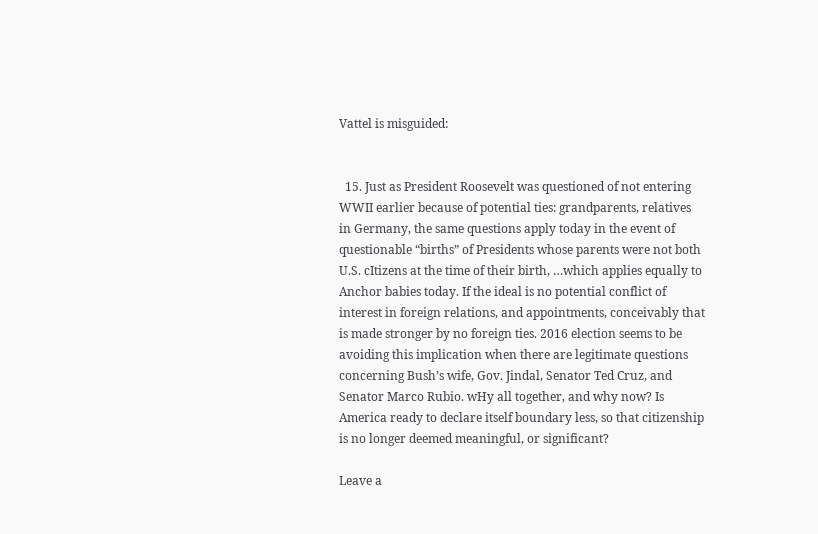Vattel is misguided:


  15. Just as President Roosevelt was questioned of not entering WWII earlier because of potential ties: grandparents, relatives in Germany, the same questions apply today in the event of questionable “births” of Presidents whose parents were not both U.S. cItizens at the time of their birth, …which applies equally to Anchor babies today. If the ideal is no potential conflict of interest in foreign relations, and appointments, conceivably that is made stronger by no foreign ties. 2016 election seems to be avoiding this implication when there are legitimate questions concerning Bush’s wife, Gov. Jindal, Senator Ted Cruz, and Senator Marco Rubio. wHy all together, and why now? Is America ready to declare itself boundary less, so that citizenship is no longer deemed meaningful, or significant?

Leave a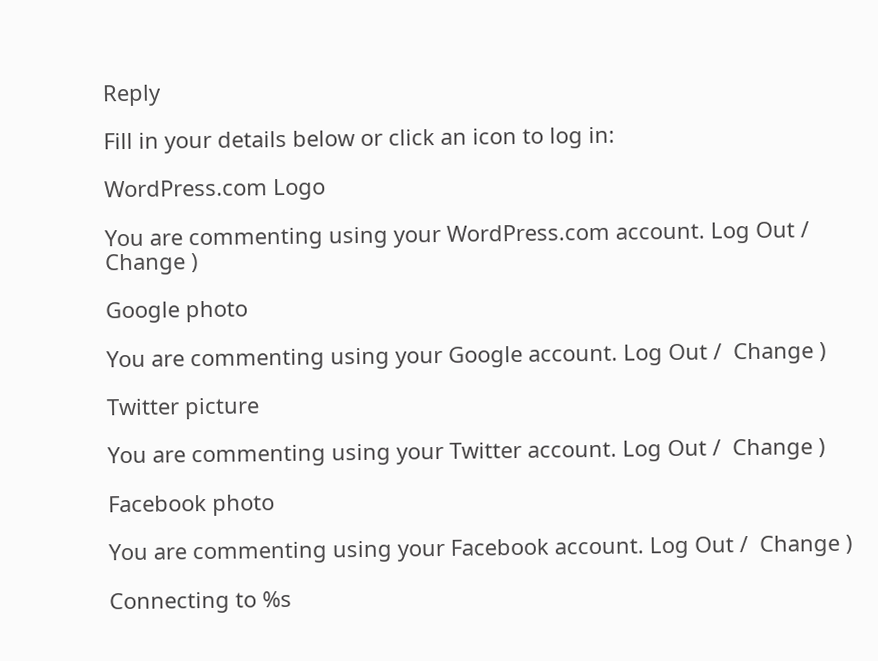Reply

Fill in your details below or click an icon to log in:

WordPress.com Logo

You are commenting using your WordPress.com account. Log Out /  Change )

Google photo

You are commenting using your Google account. Log Out /  Change )

Twitter picture

You are commenting using your Twitter account. Log Out /  Change )

Facebook photo

You are commenting using your Facebook account. Log Out /  Change )

Connecting to %s